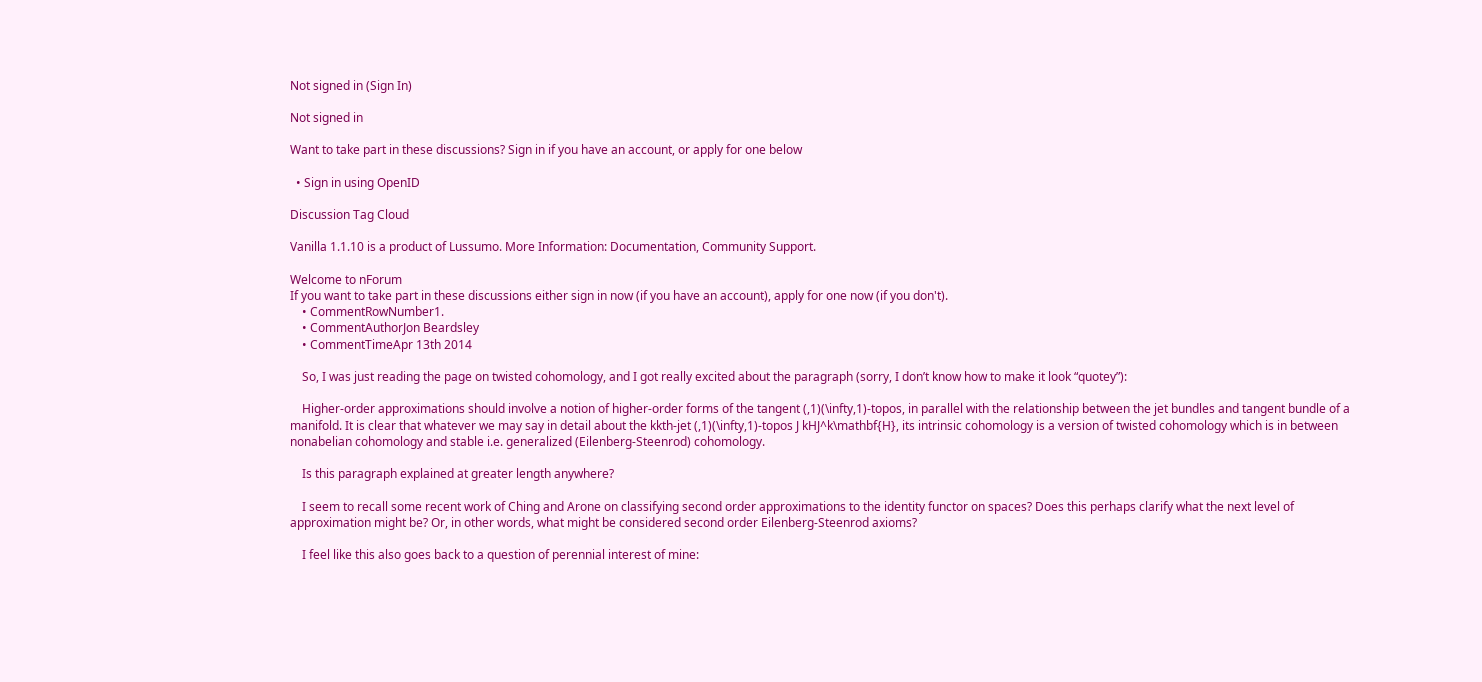Not signed in (Sign In)

Not signed in

Want to take part in these discussions? Sign in if you have an account, or apply for one below

  • Sign in using OpenID

Discussion Tag Cloud

Vanilla 1.1.10 is a product of Lussumo. More Information: Documentation, Community Support.

Welcome to nForum
If you want to take part in these discussions either sign in now (if you have an account), apply for one now (if you don't).
    • CommentRowNumber1.
    • CommentAuthorJon Beardsley
    • CommentTimeApr 13th 2014

    So, I was just reading the page on twisted cohomology, and I got really excited about the paragraph (sorry, I don’t know how to make it look “quotey”):

    Higher-order approximations should involve a notion of higher-order forms of the tangent (,1)(\infty,1)-topos, in parallel with the relationship between the jet bundles and tangent bundle of a manifold. It is clear that whatever we may say in detail about the kkth-jet (,1)(\infty,1)-topos J kHJ^k\mathbf{H}, its intrinsic cohomology is a version of twisted cohomology which is in between nonabelian cohomology and stable i.e. generalized (Eilenberg-Steenrod) cohomology.

    Is this paragraph explained at greater length anywhere?

    I seem to recall some recent work of Ching and Arone on classifying second order approximations to the identity functor on spaces? Does this perhaps clarify what the next level of approximation might be? Or, in other words, what might be considered second order Eilenberg-Steenrod axioms?

    I feel like this also goes back to a question of perennial interest of mine: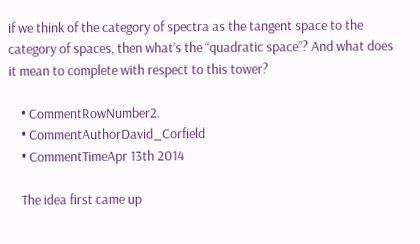if we think of the category of spectra as the tangent space to the category of spaces, then what’s the “quadratic space”? And what does it mean to complete with respect to this tower?

    • CommentRowNumber2.
    • CommentAuthorDavid_Corfield
    • CommentTimeApr 13th 2014

    The idea first came up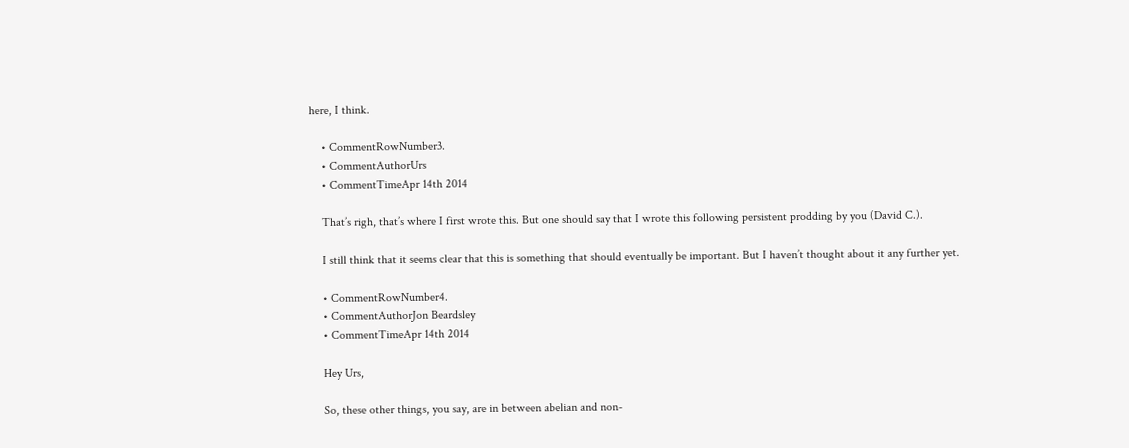here, I think.

    • CommentRowNumber3.
    • CommentAuthorUrs
    • CommentTimeApr 14th 2014

    That’s righ, that’s where I first wrote this. But one should say that I wrote this following persistent prodding by you (David C.).

    I still think that it seems clear that this is something that should eventually be important. But I haven’t thought about it any further yet.

    • CommentRowNumber4.
    • CommentAuthorJon Beardsley
    • CommentTimeApr 14th 2014

    Hey Urs,

    So, these other things, you say, are in between abelian and non-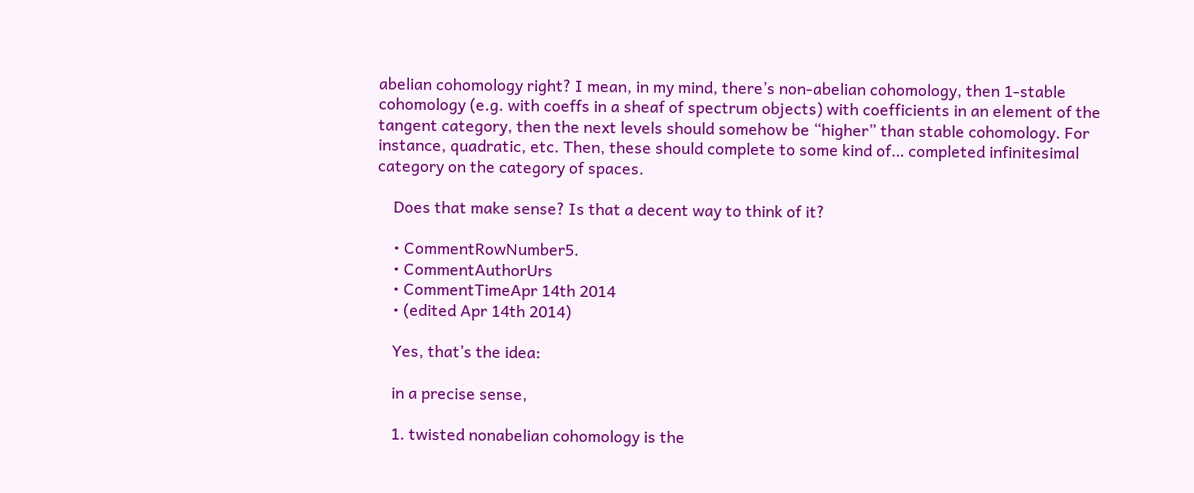abelian cohomology right? I mean, in my mind, there’s non-abelian cohomology, then 1-stable cohomology (e.g. with coeffs in a sheaf of spectrum objects) with coefficients in an element of the tangent category, then the next levels should somehow be “higher” than stable cohomology. For instance, quadratic, etc. Then, these should complete to some kind of… completed infinitesimal category on the category of spaces.

    Does that make sense? Is that a decent way to think of it?

    • CommentRowNumber5.
    • CommentAuthorUrs
    • CommentTimeApr 14th 2014
    • (edited Apr 14th 2014)

    Yes, that’s the idea:

    in a precise sense,

    1. twisted nonabelian cohomology is the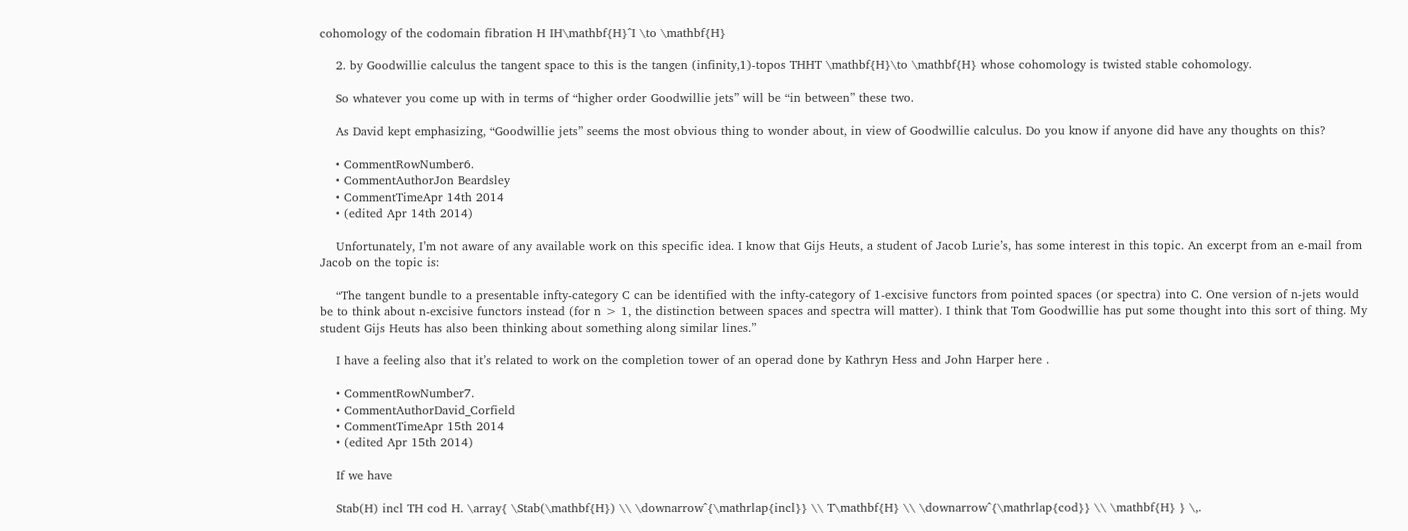cohomology of the codomain fibration H IH\mathbf{H}^I \to \mathbf{H}

    2. by Goodwillie calculus the tangent space to this is the tangen (infinity,1)-topos THHT \mathbf{H}\to \mathbf{H} whose cohomology is twisted stable cohomology.

    So whatever you come up with in terms of “higher order Goodwillie jets” will be “in between” these two.

    As David kept emphasizing, “Goodwillie jets” seems the most obvious thing to wonder about, in view of Goodwillie calculus. Do you know if anyone did have any thoughts on this?

    • CommentRowNumber6.
    • CommentAuthorJon Beardsley
    • CommentTimeApr 14th 2014
    • (edited Apr 14th 2014)

    Unfortunately, I’m not aware of any available work on this specific idea. I know that Gijs Heuts, a student of Jacob Lurie’s, has some interest in this topic. An excerpt from an e-mail from Jacob on the topic is:

    “The tangent bundle to a presentable infty-category C can be identified with the infty-category of 1-excisive functors from pointed spaces (or spectra) into C. One version of n-jets would be to think about n-excisive functors instead (for n > 1, the distinction between spaces and spectra will matter). I think that Tom Goodwillie has put some thought into this sort of thing. My student Gijs Heuts has also been thinking about something along similar lines.”

    I have a feeling also that it’s related to work on the completion tower of an operad done by Kathryn Hess and John Harper here .

    • CommentRowNumber7.
    • CommentAuthorDavid_Corfield
    • CommentTimeApr 15th 2014
    • (edited Apr 15th 2014)

    If we have

    Stab(H) incl TH cod H. \array{ \Stab(\mathbf{H}) \\ \downarrow^{\mathrlap{incl}} \\ T\mathbf{H} \\ \downarrow^{\mathrlap{cod}} \\ \mathbf{H} } \,.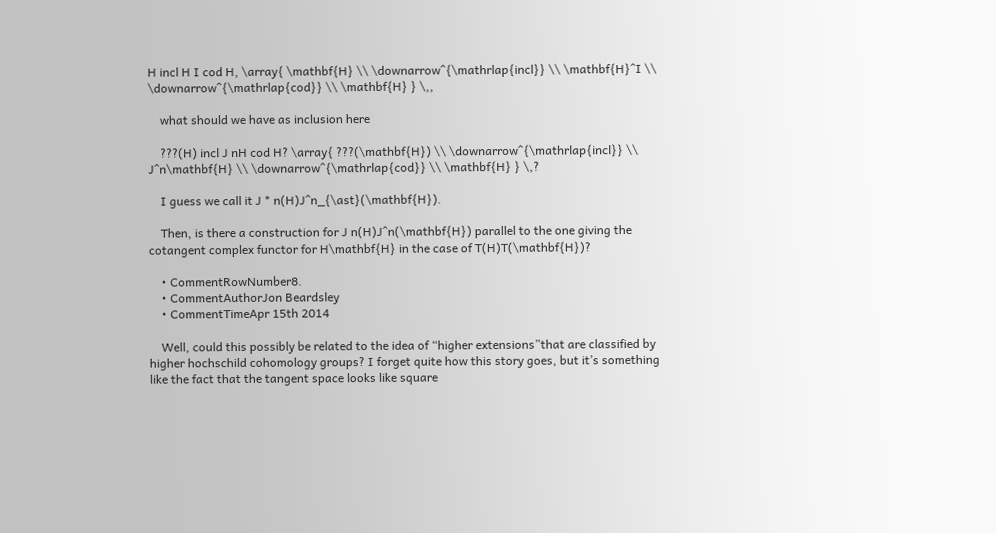H incl H I cod H, \array{ \mathbf{H} \\ \downarrow^{\mathrlap{incl}} \\ \mathbf{H}^I \\ \downarrow^{\mathrlap{cod}} \\ \mathbf{H} } \,,

    what should we have as inclusion here

    ???(H) incl J nH cod H? \array{ ???(\mathbf{H}) \\ \downarrow^{\mathrlap{incl}} \\ J^n\mathbf{H} \\ \downarrow^{\mathrlap{cod}} \\ \mathbf{H} } \,?

    I guess we call it J * n(H)J^n_{\ast}(\mathbf{H}).

    Then, is there a construction for J n(H)J^n(\mathbf{H}) parallel to the one giving the cotangent complex functor for H\mathbf{H} in the case of T(H)T(\mathbf{H})?

    • CommentRowNumber8.
    • CommentAuthorJon Beardsley
    • CommentTimeApr 15th 2014

    Well, could this possibly be related to the idea of “higher extensions”that are classified by higher hochschild cohomology groups? I forget quite how this story goes, but it’s something like the fact that the tangent space looks like square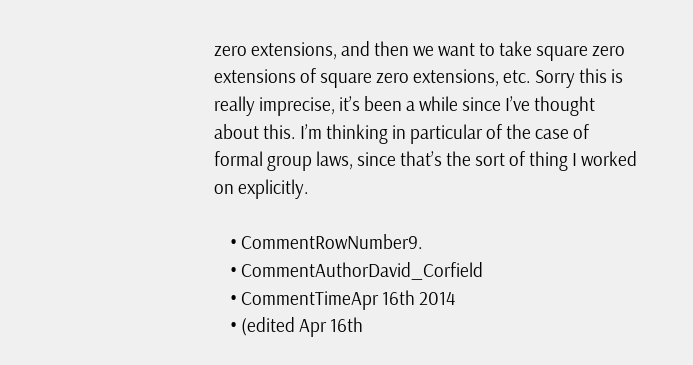zero extensions, and then we want to take square zero extensions of square zero extensions, etc. Sorry this is really imprecise, it’s been a while since I’ve thought about this. I’m thinking in particular of the case of formal group laws, since that’s the sort of thing I worked on explicitly.

    • CommentRowNumber9.
    • CommentAuthorDavid_Corfield
    • CommentTimeApr 16th 2014
    • (edited Apr 16th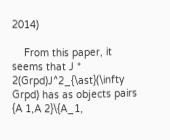2014)

    From this paper, it seems that J * 2(Grpd)J^2_{\ast}(\infty Grpd) has as objects pairs {A 1,A 2}\{A_1,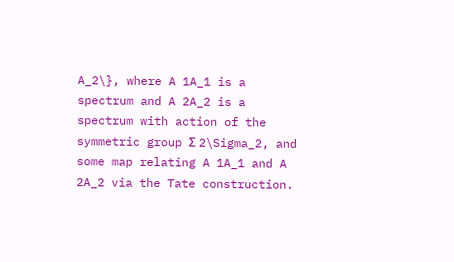A_2\}, where A 1A_1 is a spectrum and A 2A_2 is a spectrum with action of the symmetric group Σ 2\Sigma_2, and some map relating A 1A_1 and A 2A_2 via the Tate construction.